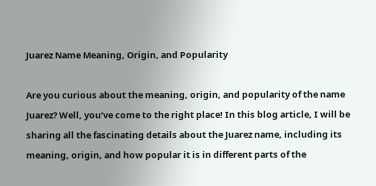Juarez Name Meaning, Origin, and Popularity

Are you curious about the meaning, origin, and popularity of the name Juarez? Well, you’ve come to the right place! In this blog article, I will be sharing all the fascinating details about the Juarez name, including its meaning, origin, and how popular it is in different parts of the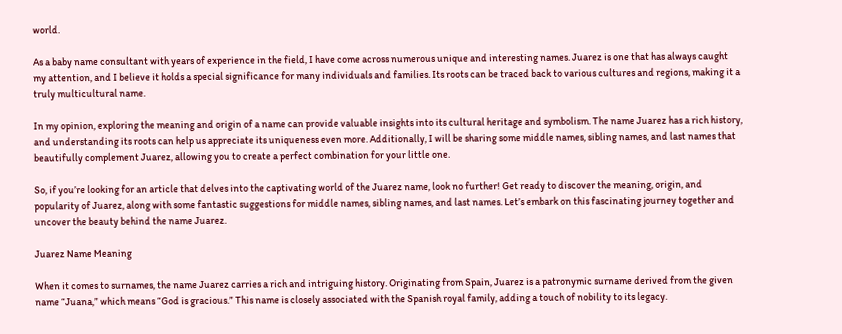world.

As a baby name consultant with years of experience in the field, I have come across numerous unique and interesting names. Juarez is one that has always caught my attention, and I believe it holds a special significance for many individuals and families. Its roots can be traced back to various cultures and regions, making it a truly multicultural name.

In my opinion, exploring the meaning and origin of a name can provide valuable insights into its cultural heritage and symbolism. The name Juarez has a rich history, and understanding its roots can help us appreciate its uniqueness even more. Additionally, I will be sharing some middle names, sibling names, and last names that beautifully complement Juarez, allowing you to create a perfect combination for your little one.

So, if you’re looking for an article that delves into the captivating world of the Juarez name, look no further! Get ready to discover the meaning, origin, and popularity of Juarez, along with some fantastic suggestions for middle names, sibling names, and last names. Let’s embark on this fascinating journey together and uncover the beauty behind the name Juarez.

Juarez Name Meaning

When it comes to surnames, the name Juarez carries a rich and intriguing history. Originating from Spain, Juarez is a patronymic surname derived from the given name “Juana,” which means “God is gracious.” This name is closely associated with the Spanish royal family, adding a touch of nobility to its legacy.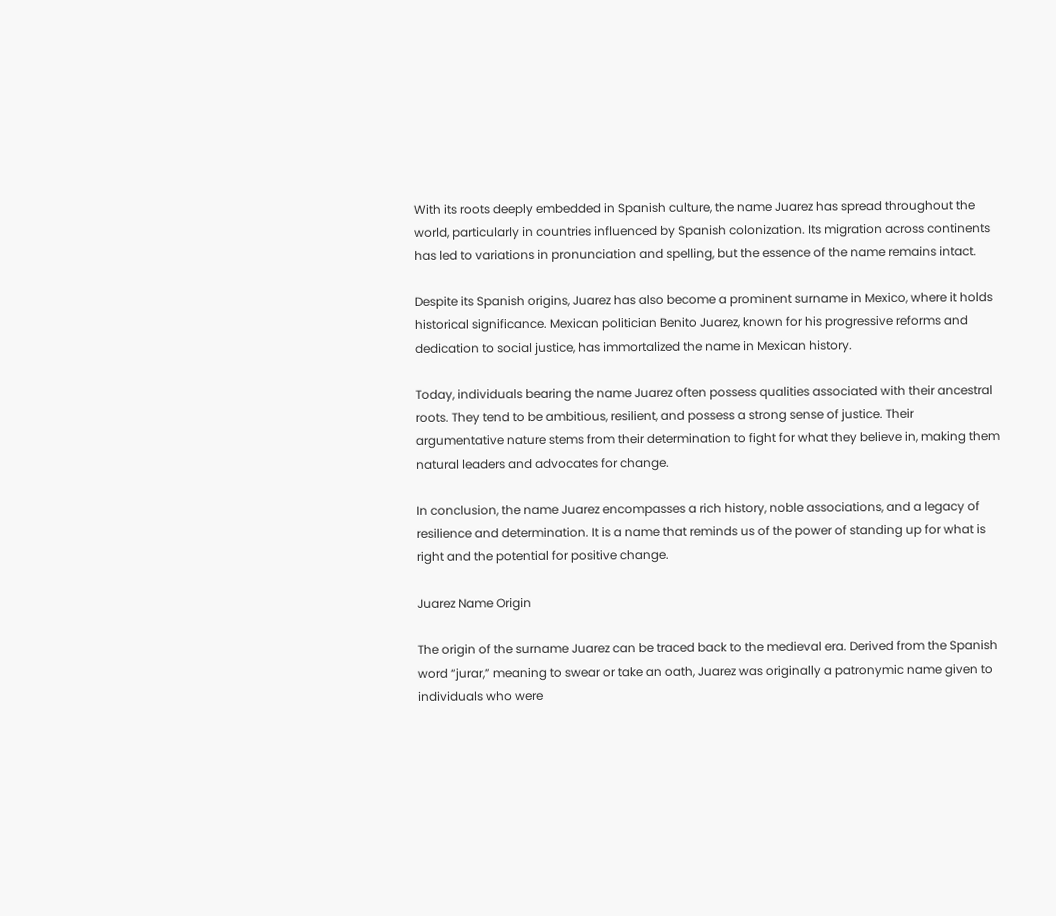With its roots deeply embedded in Spanish culture, the name Juarez has spread throughout the world, particularly in countries influenced by Spanish colonization. Its migration across continents has led to variations in pronunciation and spelling, but the essence of the name remains intact.

Despite its Spanish origins, Juarez has also become a prominent surname in Mexico, where it holds historical significance. Mexican politician Benito Juarez, known for his progressive reforms and dedication to social justice, has immortalized the name in Mexican history.

Today, individuals bearing the name Juarez often possess qualities associated with their ancestral roots. They tend to be ambitious, resilient, and possess a strong sense of justice. Their argumentative nature stems from their determination to fight for what they believe in, making them natural leaders and advocates for change.

In conclusion, the name Juarez encompasses a rich history, noble associations, and a legacy of resilience and determination. It is a name that reminds us of the power of standing up for what is right and the potential for positive change.

Juarez Name Origin

The origin of the surname Juarez can be traced back to the medieval era. Derived from the Spanish word “jurar,” meaning to swear or take an oath, Juarez was originally a patronymic name given to individuals who were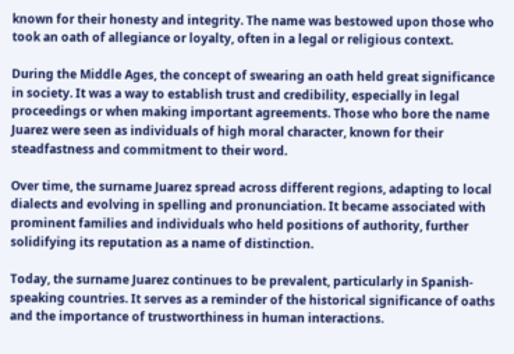known for their honesty and integrity. The name was bestowed upon those who took an oath of allegiance or loyalty, often in a legal or religious context.

During the Middle Ages, the concept of swearing an oath held great significance in society. It was a way to establish trust and credibility, especially in legal proceedings or when making important agreements. Those who bore the name Juarez were seen as individuals of high moral character, known for their steadfastness and commitment to their word.

Over time, the surname Juarez spread across different regions, adapting to local dialects and evolving in spelling and pronunciation. It became associated with prominent families and individuals who held positions of authority, further solidifying its reputation as a name of distinction.

Today, the surname Juarez continues to be prevalent, particularly in Spanish-speaking countries. It serves as a reminder of the historical significance of oaths and the importance of trustworthiness in human interactions.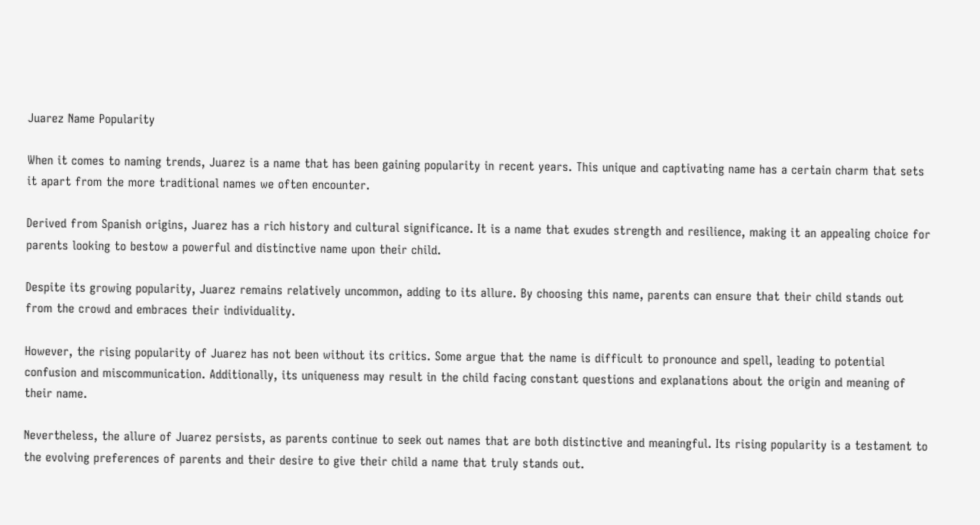Juarez Name Popularity

When it comes to naming trends, Juarez is a name that has been gaining popularity in recent years. This unique and captivating name has a certain charm that sets it apart from the more traditional names we often encounter.

Derived from Spanish origins, Juarez has a rich history and cultural significance. It is a name that exudes strength and resilience, making it an appealing choice for parents looking to bestow a powerful and distinctive name upon their child.

Despite its growing popularity, Juarez remains relatively uncommon, adding to its allure. By choosing this name, parents can ensure that their child stands out from the crowd and embraces their individuality.

However, the rising popularity of Juarez has not been without its critics. Some argue that the name is difficult to pronounce and spell, leading to potential confusion and miscommunication. Additionally, its uniqueness may result in the child facing constant questions and explanations about the origin and meaning of their name.

Nevertheless, the allure of Juarez persists, as parents continue to seek out names that are both distinctive and meaningful. Its rising popularity is a testament to the evolving preferences of parents and their desire to give their child a name that truly stands out.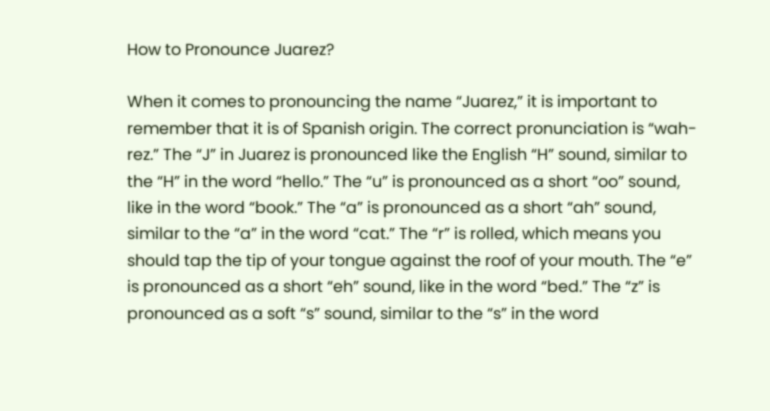How to Pronounce Juarez?

When it comes to pronouncing the name “Juarez,” it is important to remember that it is of Spanish origin. The correct pronunciation is “wah-rez.” The “J” in Juarez is pronounced like the English “H” sound, similar to the “H” in the word “hello.” The “u” is pronounced as a short “oo” sound, like in the word “book.” The “a” is pronounced as a short “ah” sound, similar to the “a” in the word “cat.” The “r” is rolled, which means you should tap the tip of your tongue against the roof of your mouth. The “e” is pronounced as a short “eh” sound, like in the word “bed.” The “z” is pronounced as a soft “s” sound, similar to the “s” in the word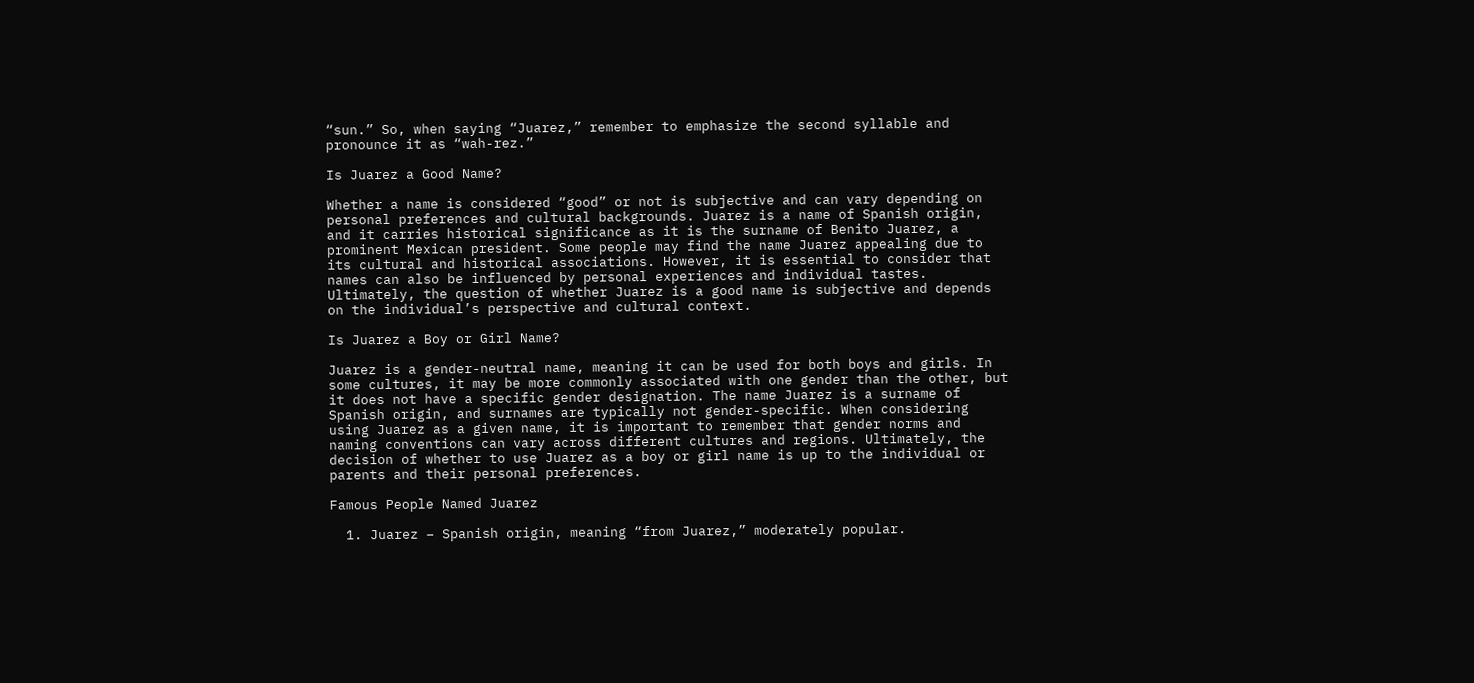“sun.” So, when saying “Juarez,” remember to emphasize the second syllable and pronounce it as “wah-rez.”

Is Juarez a Good Name?

Whether a name is considered “good” or not is subjective and can vary depending on personal preferences and cultural backgrounds. Juarez is a name of Spanish origin, and it carries historical significance as it is the surname of Benito Juarez, a prominent Mexican president. Some people may find the name Juarez appealing due to its cultural and historical associations. However, it is essential to consider that names can also be influenced by personal experiences and individual tastes. Ultimately, the question of whether Juarez is a good name is subjective and depends on the individual’s perspective and cultural context.

Is Juarez a Boy or Girl Name?

Juarez is a gender-neutral name, meaning it can be used for both boys and girls. In some cultures, it may be more commonly associated with one gender than the other, but it does not have a specific gender designation. The name Juarez is a surname of Spanish origin, and surnames are typically not gender-specific. When considering using Juarez as a given name, it is important to remember that gender norms and naming conventions can vary across different cultures and regions. Ultimately, the decision of whether to use Juarez as a boy or girl name is up to the individual or parents and their personal preferences.

Famous People Named Juarez

  1. Juarez – Spanish origin, meaning “from Juarez,” moderately popular.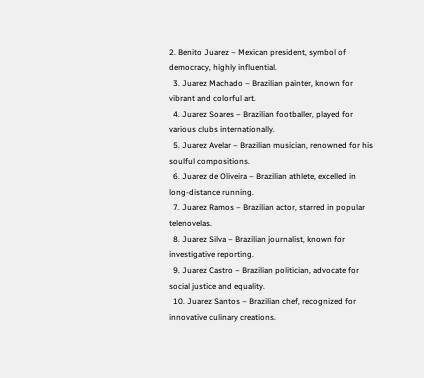2. Benito Juarez – Mexican president, symbol of democracy, highly influential.
  3. Juarez Machado – Brazilian painter, known for vibrant and colorful art.
  4. Juarez Soares – Brazilian footballer, played for various clubs internationally.
  5. Juarez Avelar – Brazilian musician, renowned for his soulful compositions.
  6. Juarez de Oliveira – Brazilian athlete, excelled in long-distance running.
  7. Juarez Ramos – Brazilian actor, starred in popular telenovelas.
  8. Juarez Silva – Brazilian journalist, known for investigative reporting.
  9. Juarez Castro – Brazilian politician, advocate for social justice and equality.
  10. Juarez Santos – Brazilian chef, recognized for innovative culinary creations.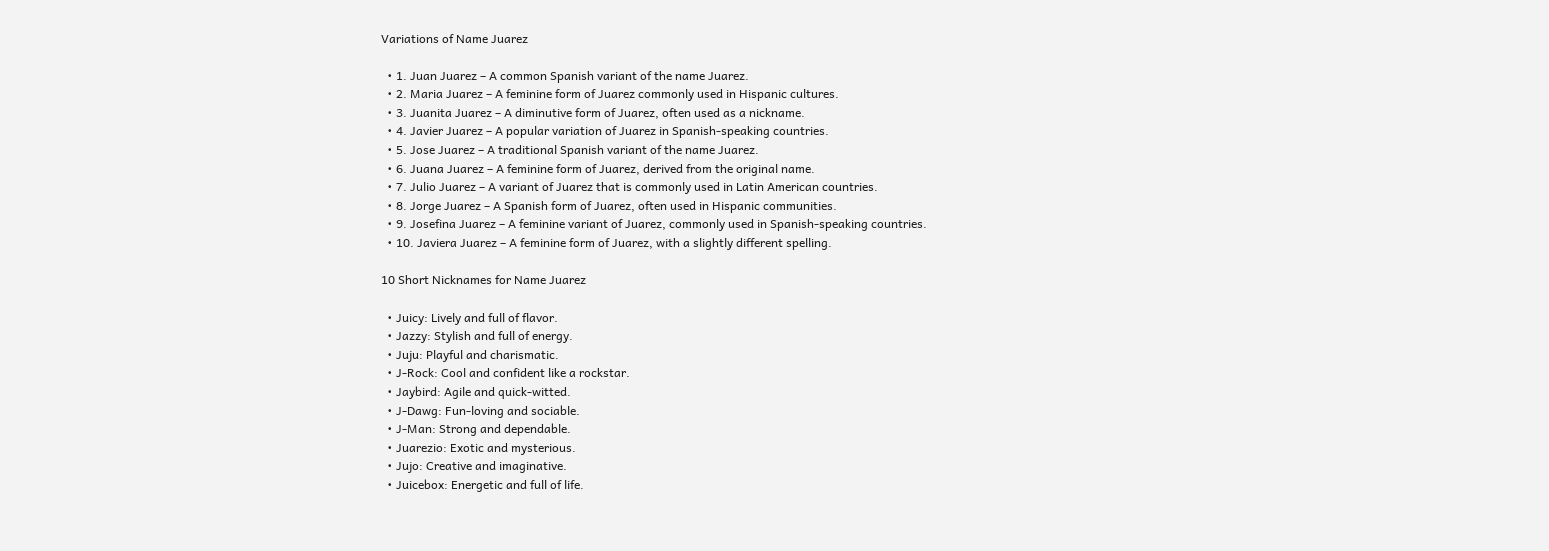Variations of Name Juarez

  • 1. Juan Juarez – A common Spanish variant of the name Juarez.
  • 2. Maria Juarez – A feminine form of Juarez commonly used in Hispanic cultures.
  • 3. Juanita Juarez – A diminutive form of Juarez, often used as a nickname.
  • 4. Javier Juarez – A popular variation of Juarez in Spanish-speaking countries.
  • 5. Jose Juarez – A traditional Spanish variant of the name Juarez.
  • 6. Juana Juarez – A feminine form of Juarez, derived from the original name.
  • 7. Julio Juarez – A variant of Juarez that is commonly used in Latin American countries.
  • 8. Jorge Juarez – A Spanish form of Juarez, often used in Hispanic communities.
  • 9. Josefina Juarez – A feminine variant of Juarez, commonly used in Spanish-speaking countries.
  • 10. Javiera Juarez – A feminine form of Juarez, with a slightly different spelling.

10 Short Nicknames for Name Juarez

  • Juicy: Lively and full of flavor.
  • Jazzy: Stylish and full of energy.
  • Juju: Playful and charismatic.
  • J-Rock: Cool and confident like a rockstar.
  • Jaybird: Agile and quick-witted.
  • J-Dawg: Fun-loving and sociable.
  • J-Man: Strong and dependable.
  • Juarezio: Exotic and mysterious.
  • Jujo: Creative and imaginative.
  • Juicebox: Energetic and full of life.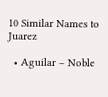10 Similar Names to Juarez

  • Aguilar – Noble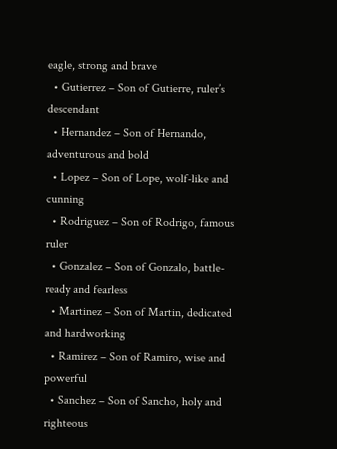eagle, strong and brave
  • Gutierrez – Son of Gutierre, ruler’s descendant
  • Hernandez – Son of Hernando, adventurous and bold
  • Lopez – Son of Lope, wolf-like and cunning
  • Rodriguez – Son of Rodrigo, famous ruler
  • Gonzalez – Son of Gonzalo, battle-ready and fearless
  • Martinez – Son of Martin, dedicated and hardworking
  • Ramirez – Son of Ramiro, wise and powerful
  • Sanchez – Son of Sancho, holy and righteous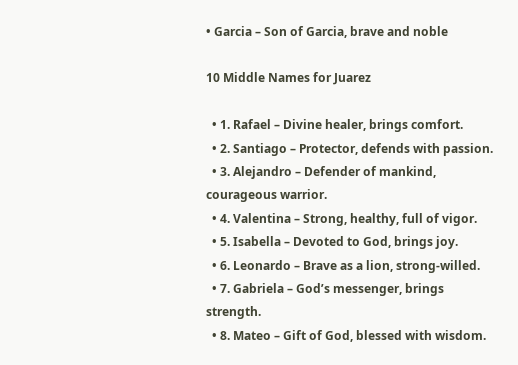• Garcia – Son of Garcia, brave and noble

10 Middle Names for Juarez

  • 1. Rafael – Divine healer, brings comfort.
  • 2. Santiago – Protector, defends with passion.
  • 3. Alejandro – Defender of mankind, courageous warrior.
  • 4. Valentina – Strong, healthy, full of vigor.
  • 5. Isabella – Devoted to God, brings joy.
  • 6. Leonardo – Brave as a lion, strong-willed.
  • 7. Gabriela – God’s messenger, brings strength.
  • 8. Mateo – Gift of God, blessed with wisdom.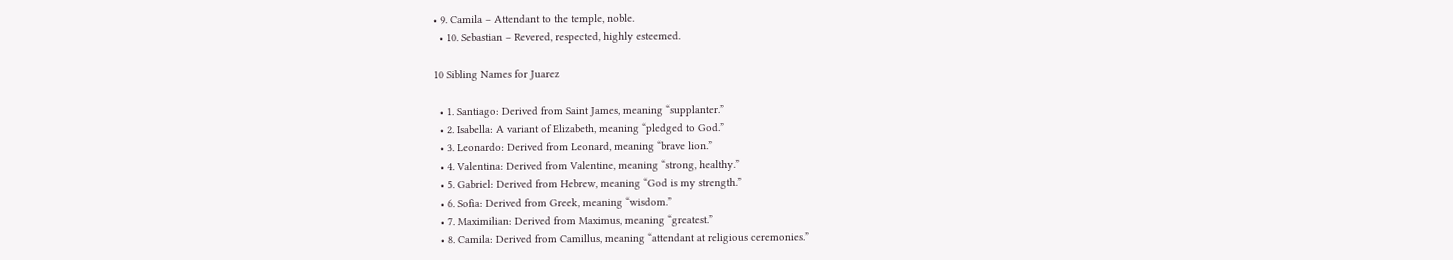• 9. Camila – Attendant to the temple, noble.
  • 10. Sebastian – Revered, respected, highly esteemed.

10 Sibling Names for Juarez

  • 1. Santiago: Derived from Saint James, meaning “supplanter.”
  • 2. Isabella: A variant of Elizabeth, meaning “pledged to God.”
  • 3. Leonardo: Derived from Leonard, meaning “brave lion.”
  • 4. Valentina: Derived from Valentine, meaning “strong, healthy.”
  • 5. Gabriel: Derived from Hebrew, meaning “God is my strength.”
  • 6. Sofia: Derived from Greek, meaning “wisdom.”
  • 7. Maximilian: Derived from Maximus, meaning “greatest.”
  • 8. Camila: Derived from Camillus, meaning “attendant at religious ceremonies.”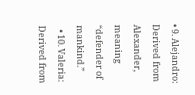• 9. Alejandro: Derived from Alexander, meaning “defender of mankind.”
  • 10. Valeria: Derived from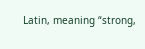Latin, meaning “strong,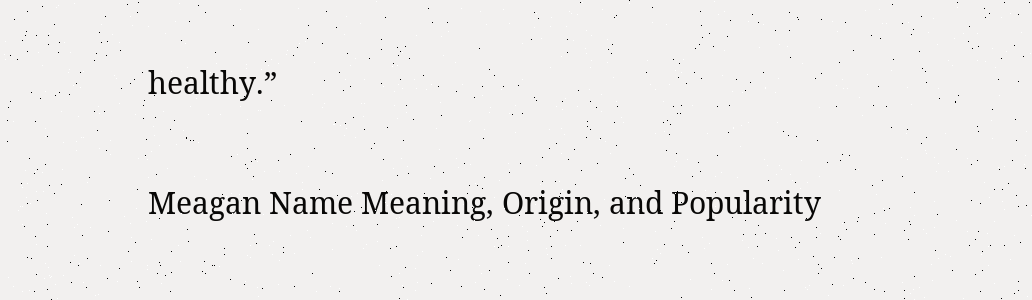healthy.”


Meagan Name Meaning, Origin, and Popularity